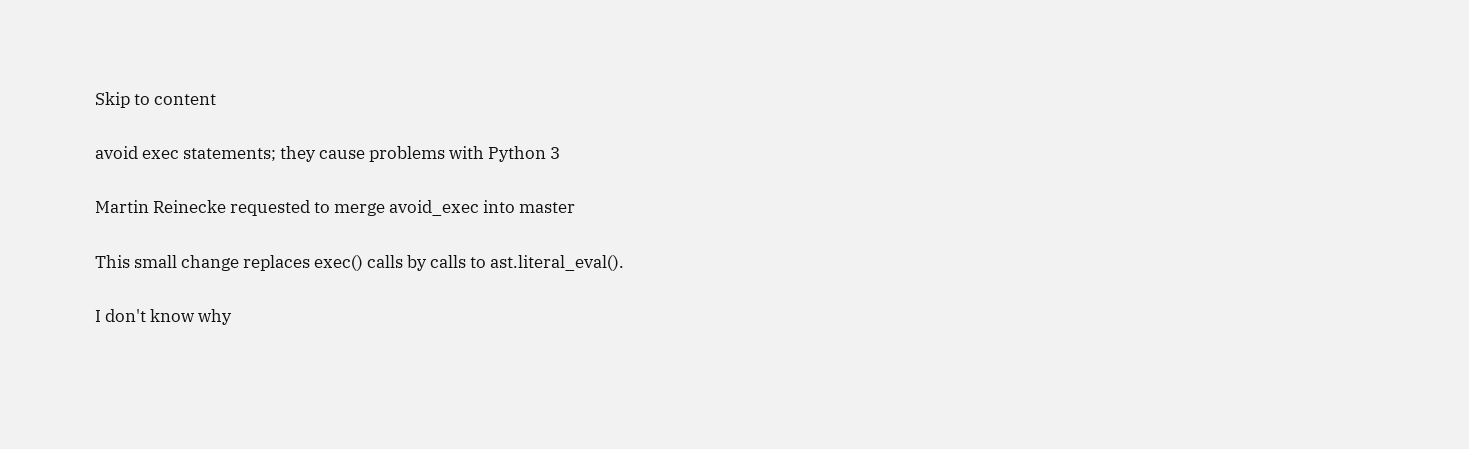Skip to content

avoid exec statements; they cause problems with Python 3

Martin Reinecke requested to merge avoid_exec into master

This small change replaces exec() calls by calls to ast.literal_eval().

I don't know why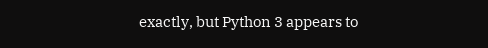exactly, but Python 3 appears to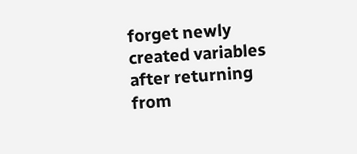forget newly created variables after returning from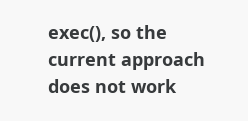exec(), so the current approach does not work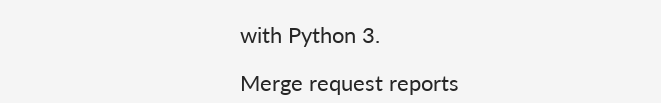with Python 3.

Merge request reports